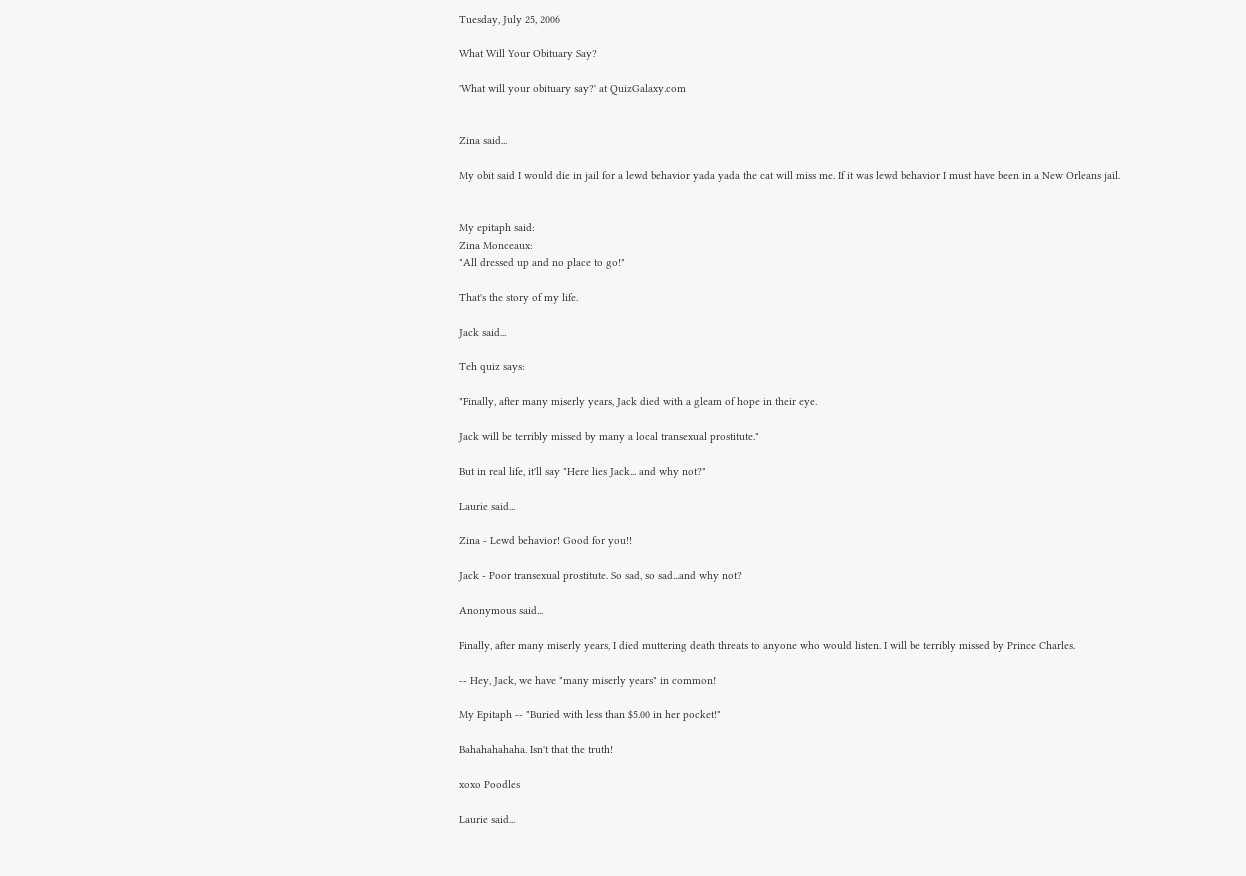Tuesday, July 25, 2006

What Will Your Obituary Say?

'What will your obituary say?' at QuizGalaxy.com


Zina said...

My obit said I would die in jail for a lewd behavior yada yada the cat will miss me. If it was lewd behavior I must have been in a New Orleans jail.


My epitaph said:
Zina Monceaux:
"All dressed up and no place to go!"

That's the story of my life.

Jack said...

Teh quiz says:

"Finally, after many miserly years, Jack died with a gleam of hope in their eye.

Jack will be terribly missed by many a local transexual prostitute."

But in real life, it'll say "Here lies Jack... and why not?"

Laurie said...

Zina - Lewd behavior! Good for you!!

Jack - Poor transexual prostitute. So sad, so sad...and why not?

Anonymous said...

Finally, after many miserly years, I died muttering death threats to anyone who would listen. I will be terribly missed by Prince Charles.

-- Hey, Jack, we have "many miserly years" in common!

My Epitaph -- "Buried with less than $5.00 in her pocket!"

Bahahahahaha. Isn't that the truth!

xoxo Poodles

Laurie said...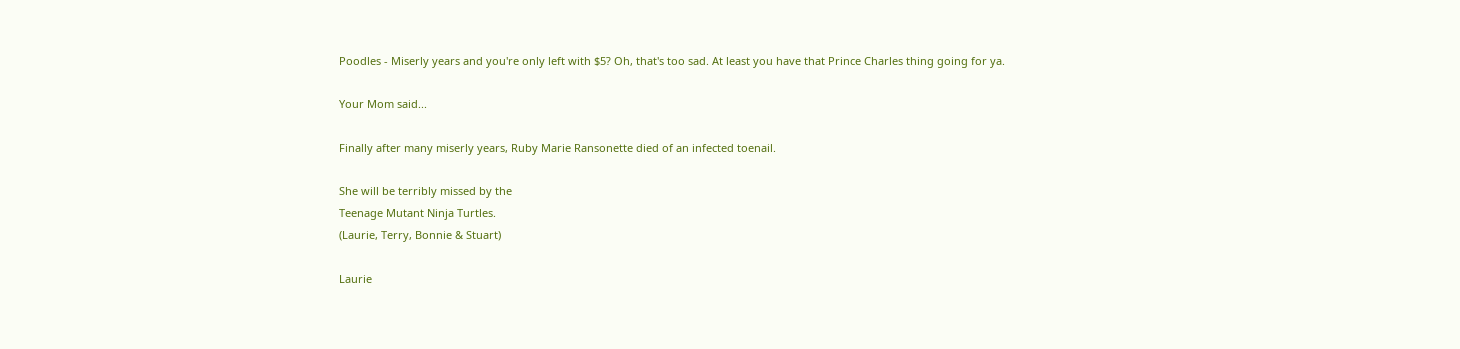Poodles - Miserly years and you're only left with $5? Oh, that's too sad. At least you have that Prince Charles thing going for ya.

Your Mom said...

Finally after many miserly years, Ruby Marie Ransonette died of an infected toenail.

She will be terribly missed by the
Teenage Mutant Ninja Turtles.
(Laurie, Terry, Bonnie & Stuart)

Laurie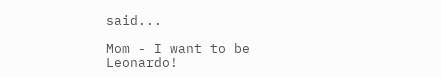said...

Mom - I want to be Leonardo!